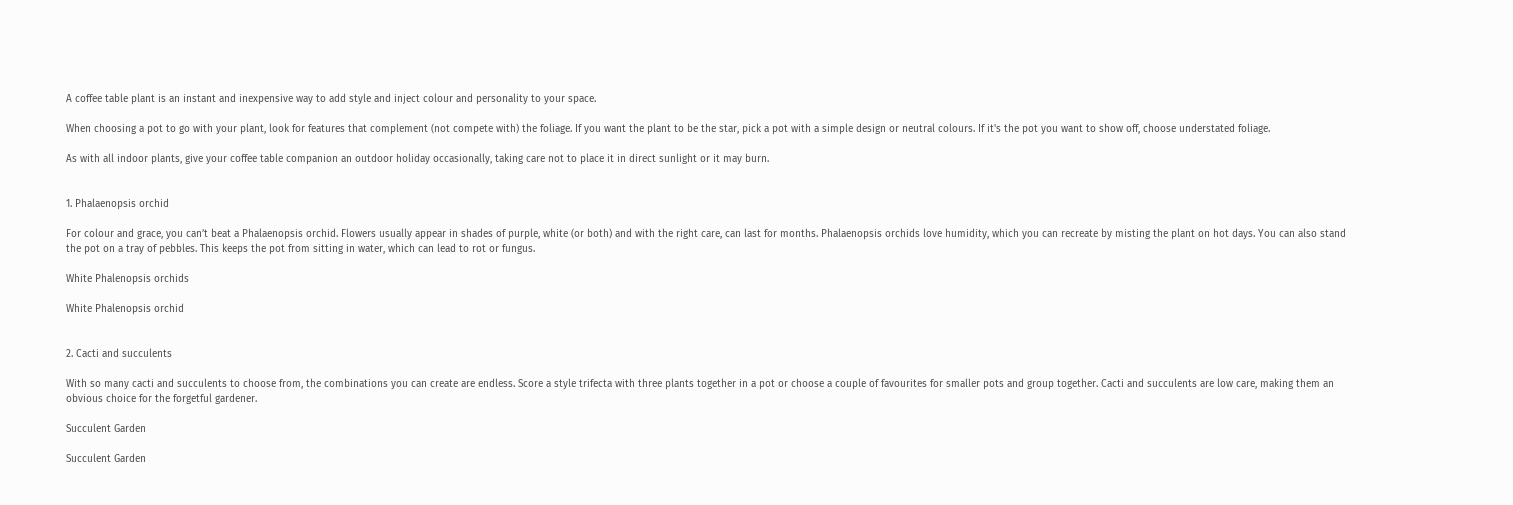A coffee table plant is an instant and inexpensive way to add style and inject colour and personality to your space.

When choosing a pot to go with your plant, look for features that complement (not compete with) the foliage. If you want the plant to be the star, pick a pot with a simple design or neutral colours. If it's the pot you want to show off, choose understated foliage.

As with all indoor plants, give your coffee table companion an outdoor holiday occasionally, taking care not to place it in direct sunlight or it may burn.


1. Phalaenopsis orchid

For colour and grace, you can’t beat a Phalaenopsis orchid. Flowers usually appear in shades of purple, white (or both) and with the right care, can last for months. Phalaenopsis orchids love humidity, which you can recreate by misting the plant on hot days. You can also stand the pot on a tray of pebbles. This keeps the pot from sitting in water, which can lead to rot or fungus.

White Phalenopsis orchids

White Phalenopsis orchid


2. Cacti and succulents

With so many cacti and succulents to choose from, the combinations you can create are endless. Score a style trifecta with three plants together in a pot or choose a couple of favourites for smaller pots and group together. Cacti and succulents are low care, making them an obvious choice for the forgetful gardener.

Succulent Garden

Succulent Garden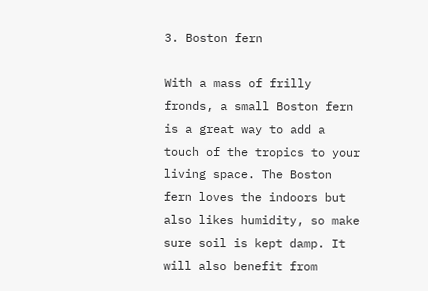3. Boston fern

With a mass of frilly fronds, a small Boston fern is a great way to add a touch of the tropics to your living space. The Boston fern loves the indoors but also likes humidity, so make sure soil is kept damp. It will also benefit from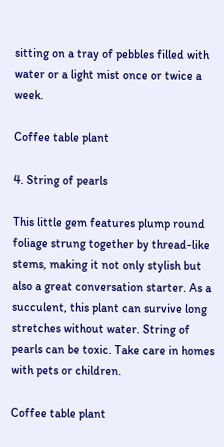sitting on a tray of pebbles filled with water or a light mist once or twice a week.

Coffee table plant

4. String of pearls

This little gem features plump round foliage strung together by thread-like stems, making it not only stylish but also a great conversation starter. As a succulent, this plant can survive long stretches without water. String of pearls can be toxic. Take care in homes with pets or children.

Coffee table plant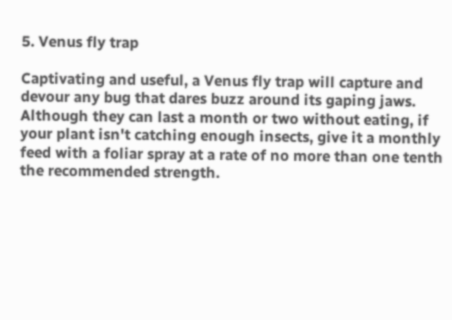5. Venus fly trap

Captivating and useful, a Venus fly trap will capture and devour any bug that dares buzz around its gaping jaws. Although they can last a month or two without eating, if your plant isn't catching enough insects, give it a monthly feed with a foliar spray at a rate of no more than one tenth the recommended strength.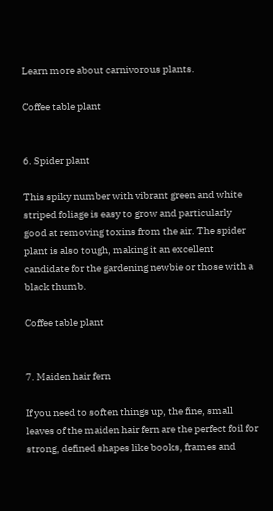Learn more about carnivorous plants.

Coffee table plant


6. Spider plant

This spiky number with vibrant green and white striped foliage is easy to grow and particularly good at removing toxins from the air. The spider plant is also tough, making it an excellent candidate for the gardening newbie or those with a black thumb.

Coffee table plant


7. Maiden hair fern

If you need to soften things up, the fine, small leaves of the maiden hair fern are the perfect foil for strong, defined shapes like books, frames and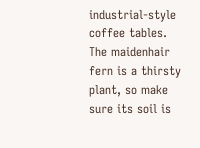industrial-style coffee tables. The maidenhair fern is a thirsty plant, so make sure its soil is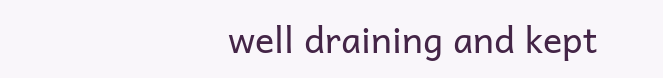well draining and kept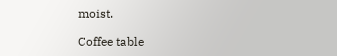moist.

Coffee table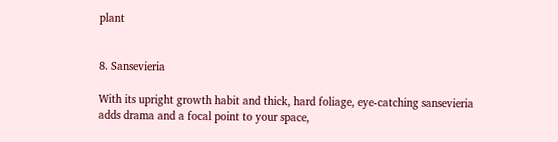plant


8. Sansevieria

With its upright growth habit and thick, hard foliage, eye-catching sansevieria adds drama and a focal point to your space,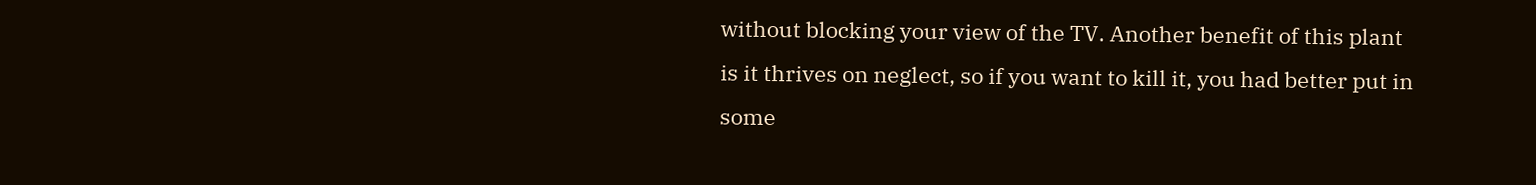without blocking your view of the TV. Another benefit of this plant is it thrives on neglect, so if you want to kill it, you had better put in some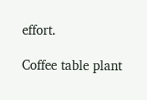effort.

Coffee table plant